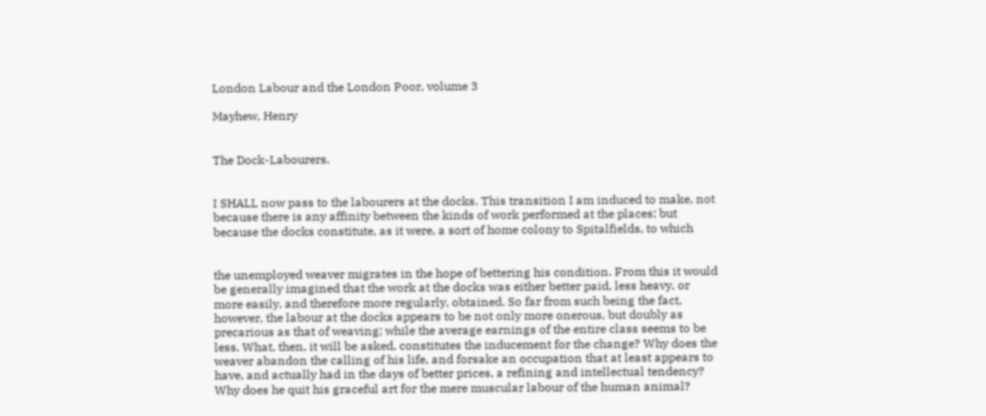London Labour and the London Poor, volume 3

Mayhew, Henry


The Dock-Labourers.


I SHALL now pass to the labourers at the docks. This transition I am induced to make, not because there is any affinity between the kinds of work performed at the places; but because the docks constitute, as it were, a sort of home colony to Spitalfields, to which


the unemployed weaver migrates in the hope of bettering his condition. From this it would be generally imagined that the work at the docks was either better paid, less heavy, or more easily, and therefore more regularly, obtained. So far from such being the fact, however, the labour at the docks appears to be not only more onerous, but doubly as precarious as that of weaving; while the average earnings of the entire class seems to be less. What, then, it will be asked, constitutes the inducement for the change? Why does the weaver abandon the calling of his life, and forsake an occupation that at least appears to have, and actually had in the days of better prices, a refining and intellectual tendency? Why does he quit his graceful art for the mere muscular labour of the human animal?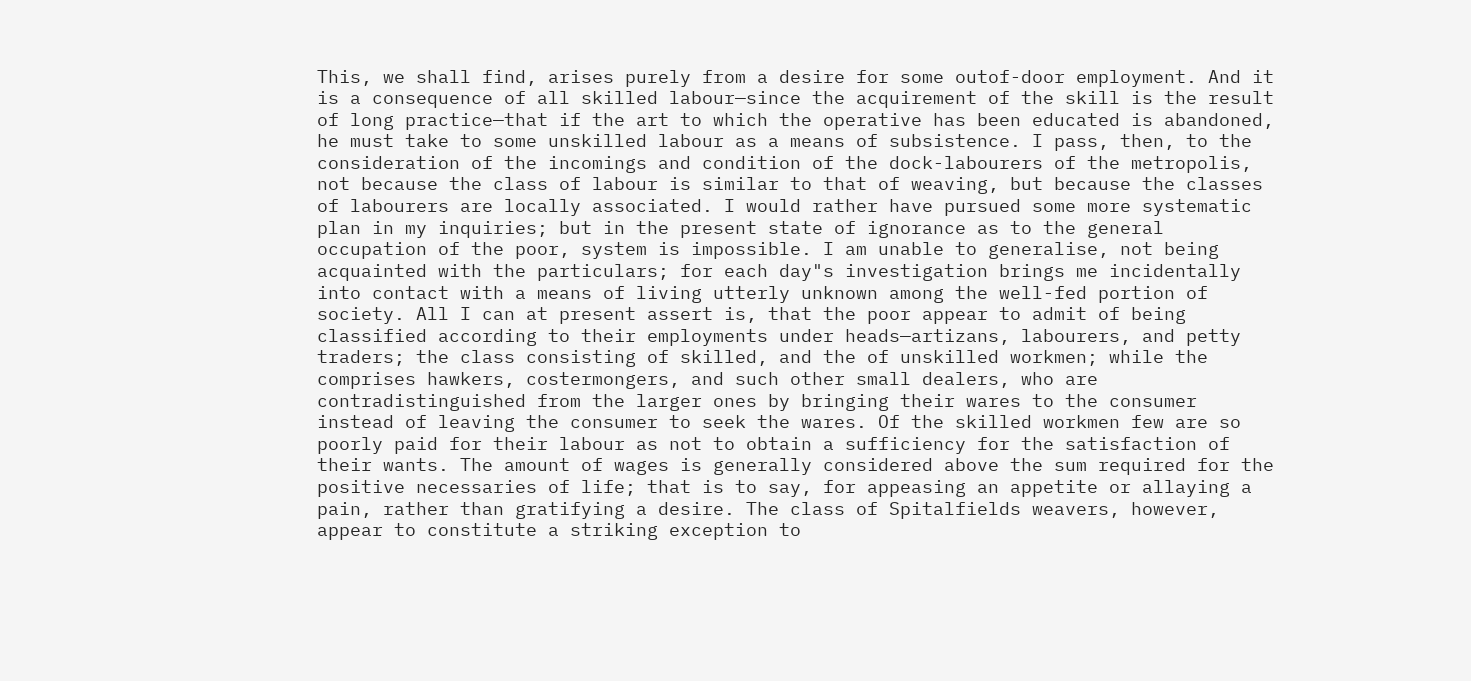This, we shall find, arises purely from a desire for some outof-door employment. And it is a consequence of all skilled labour—since the acquirement of the skill is the result of long practice—that if the art to which the operative has been educated is abandoned, he must take to some unskilled labour as a means of subsistence. I pass, then, to the consideration of the incomings and condition of the dock-labourers of the metropolis, not because the class of labour is similar to that of weaving, but because the classes of labourers are locally associated. I would rather have pursued some more systematic plan in my inquiries; but in the present state of ignorance as to the general occupation of the poor, system is impossible. I am unable to generalise, not being acquainted with the particulars; for each day"s investigation brings me incidentally into contact with a means of living utterly unknown among the well-fed portion of society. All I can at present assert is, that the poor appear to admit of being classified according to their employments under heads—artizans, labourers, and petty traders; the class consisting of skilled, and the of unskilled workmen; while the comprises hawkers, costermongers, and such other small dealers, who are contradistinguished from the larger ones by bringing their wares to the consumer instead of leaving the consumer to seek the wares. Of the skilled workmen few are so poorly paid for their labour as not to obtain a sufficiency for the satisfaction of their wants. The amount of wages is generally considered above the sum required for the positive necessaries of life; that is to say, for appeasing an appetite or allaying a pain, rather than gratifying a desire. The class of Spitalfields weavers, however, appear to constitute a striking exception to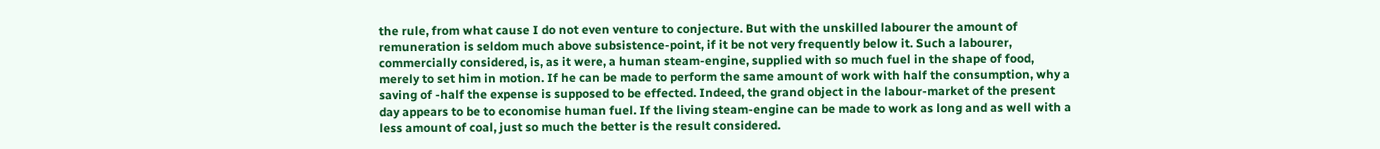the rule, from what cause I do not even venture to conjecture. But with the unskilled labourer the amount of remuneration is seldom much above subsistence-point, if it be not very frequently below it. Such a labourer, commercially considered, is, as it were, a human steam-engine, supplied with so much fuel in the shape of food, merely to set him in motion. If he can be made to perform the same amount of work with half the consumption, why a saving of -half the expense is supposed to be effected. Indeed, the grand object in the labour-market of the present day appears to be to economise human fuel. If the living steam-engine can be made to work as long and as well with a less amount of coal, just so much the better is the result considered.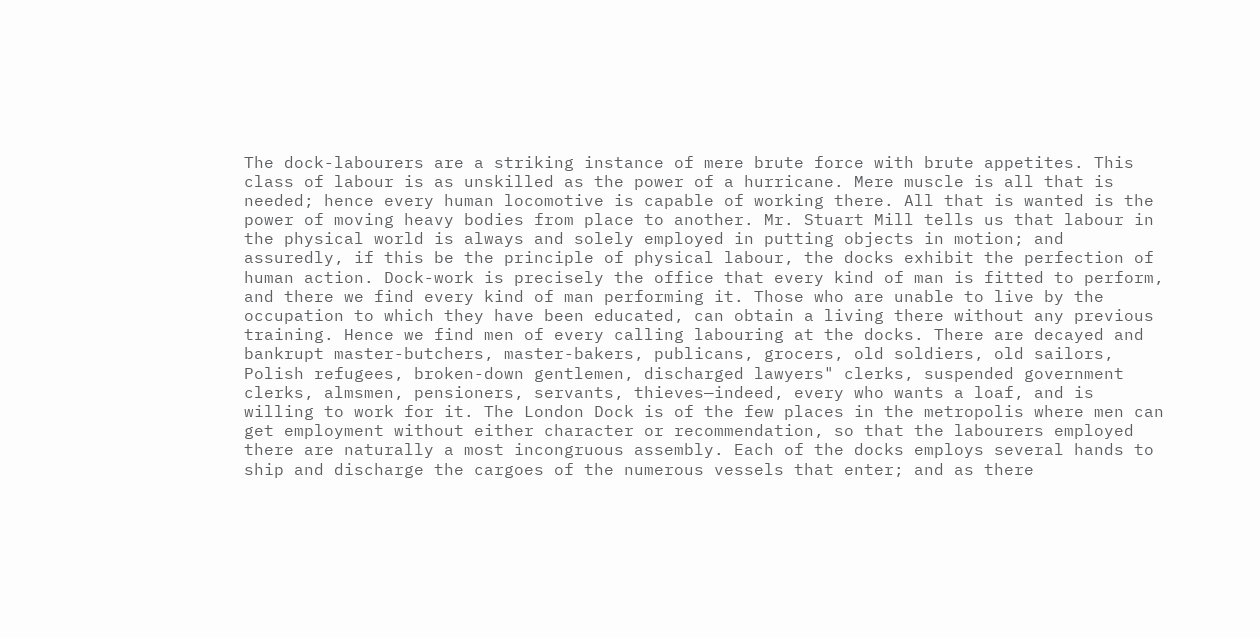The dock-labourers are a striking instance of mere brute force with brute appetites. This class of labour is as unskilled as the power of a hurricane. Mere muscle is all that is needed; hence every human locomotive is capable of working there. All that is wanted is the power of moving heavy bodies from place to another. Mr. Stuart Mill tells us that labour in the physical world is always and solely employed in putting objects in motion; and assuredly, if this be the principle of physical labour, the docks exhibit the perfection of human action. Dock-work is precisely the office that every kind of man is fitted to perform, and there we find every kind of man performing it. Those who are unable to live by the occupation to which they have been educated, can obtain a living there without any previous training. Hence we find men of every calling labouring at the docks. There are decayed and bankrupt master-butchers, master-bakers, publicans, grocers, old soldiers, old sailors, Polish refugees, broken-down gentlemen, discharged lawyers" clerks, suspended government clerks, almsmen, pensioners, servants, thieves—indeed, every who wants a loaf, and is willing to work for it. The London Dock is of the few places in the metropolis where men can get employment without either character or recommendation, so that the labourers employed there are naturally a most incongruous assembly. Each of the docks employs several hands to ship and discharge the cargoes of the numerous vessels that enter; and as there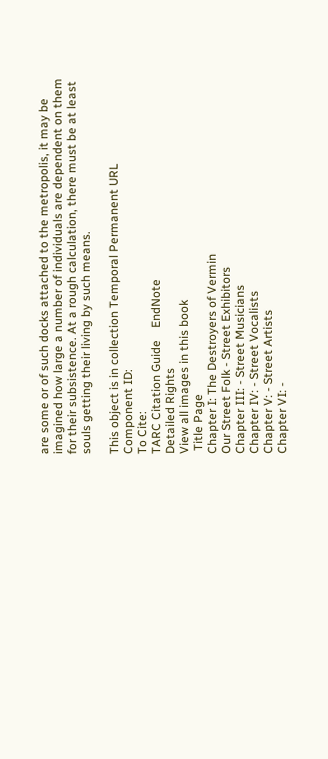are some or of such docks attached to the metropolis, it may be imagined how large a number of individuals are dependent on them for their subsistence. At a rough calculation, there must be at least souls getting their living by such means.

This object is in collection Temporal Permanent URL
Component ID:
To Cite:
TARC Citation Guide    EndNote
Detailed Rights
View all images in this book
 Title Page
Chapter I: The Destroyers of Vermin
Our Street Folk - Street Exhibitors
Chapter III: - Street Musicians
Chapter IV: - Street Vocalists
Chapter V: - Street Artists
Chapter VI: -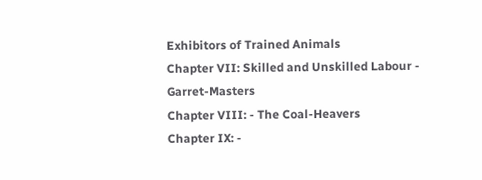Exhibitors of Trained Animals
Chapter VII: Skilled and Unskilled Labour - Garret-Masters
Chapter VIII: - The Coal-Heavers
Chapter IX: -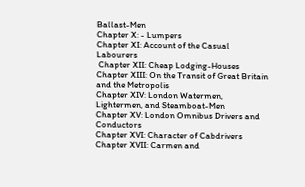Ballast-Men
Chapter X: - Lumpers
Chapter XI: Account of the Casual Labourers
 Chapter XII: Cheap Lodging-Houses
Chapter XIII: On the Transit of Great Britain and the Metropolis
Chapter XIV: London Watermen, Lightermen, and Steamboat-Men
Chapter XV: London Omnibus Drivers and Conductors
Chapter XVI: Character of Cabdrivers
Chapter XVII: Carmen and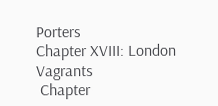Porters
Chapter XVIII: London Vagrants
 Chapter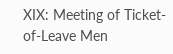XIX: Meeting of Ticket-of-Leave Men